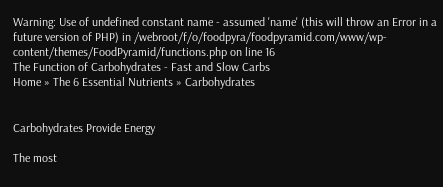Warning: Use of undefined constant name - assumed 'name' (this will throw an Error in a future version of PHP) in /webroot/f/o/foodpyra/foodpyramid.com/www/wp-content/themes/FoodPyramid/functions.php on line 16
The Function of Carbohydrates - Fast and Slow Carbs
Home » The 6 Essential Nutrients » Carbohydrates


Carbohydrates Provide Energy

The most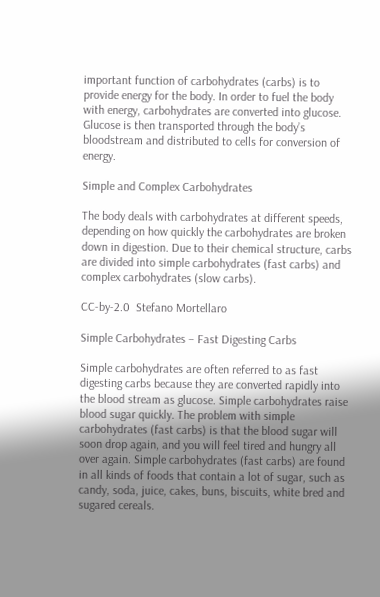important function of carbohydrates (carbs) is to provide energy for the body. In order to fuel the body with energy, carbohydrates are converted into glucose. Glucose is then transported through the body’s bloodstream and distributed to cells for conversion of energy.

Simple and Complex Carbohydrates

The body deals with carbohydrates at different speeds, depending on how quickly the carbohydrates are broken down in digestion. Due to their chemical structure, carbs are divided into simple carbohydrates (fast carbs) and complex carbohydrates (slow carbs).

CC-by-2.0  Stefano Mortellaro

Simple Carbohydrates – Fast Digesting Carbs

Simple carbohydrates are often referred to as fast digesting carbs because they are converted rapidly into the blood stream as glucose. Simple carbohydrates raise blood sugar quickly. The problem with simple carbohydrates (fast carbs) is that the blood sugar will soon drop again, and you will feel tired and hungry all over again. Simple carbohydrates (fast carbs) are found in all kinds of foods that contain a lot of sugar, such as candy, soda, juice, cakes, buns, biscuits, white bred and sugared cereals.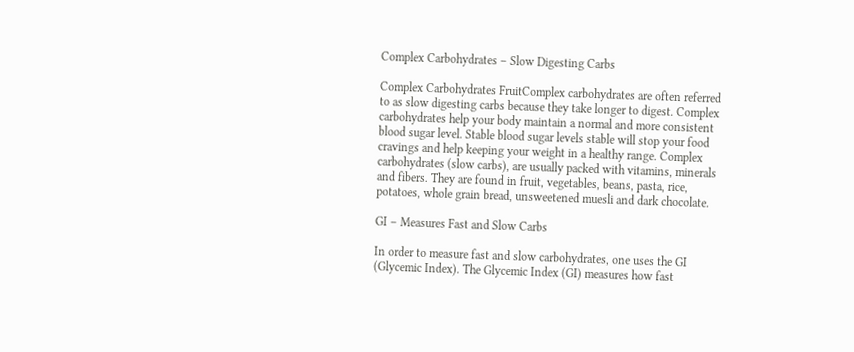Complex Carbohydrates – Slow Digesting Carbs

Complex Carbohydrates FruitComplex carbohydrates are often referred to as slow digesting carbs because they take longer to digest. Complex carbohydrates help your body maintain a normal and more consistent blood sugar level. Stable blood sugar levels stable will stop your food cravings and help keeping your weight in a healthy range. Complex carbohydrates (slow carbs), are usually packed with vitamins, minerals and fibers. They are found in fruit, vegetables, beans, pasta, rice, potatoes, whole grain bread, unsweetened muesli and dark chocolate.

GI – Measures Fast and Slow Carbs

In order to measure fast and slow carbohydrates, one uses the GI (Glycemic Index). The Glycemic Index (GI) measures how fast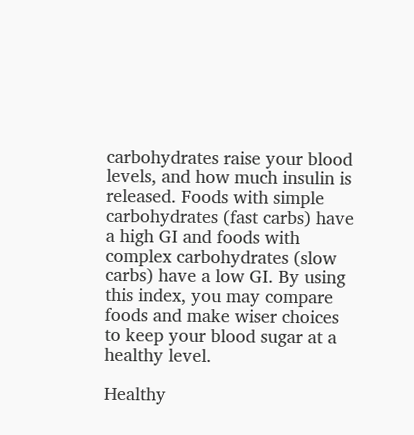carbohydrates raise your blood levels, and how much insulin is released. Foods with simple carbohydrates (fast carbs) have a high GI and foods with complex carbohydrates (slow carbs) have a low GI. By using this index, you may compare foods and make wiser choices to keep your blood sugar at a healthy level.

Healthy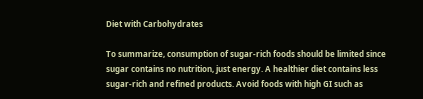Diet with Carbohydrates

To summarize, consumption of sugar-rich foods should be limited since sugar contains no nutrition, just energy. A healthier diet contains less sugar-rich and refined products. Avoid foods with high GI such as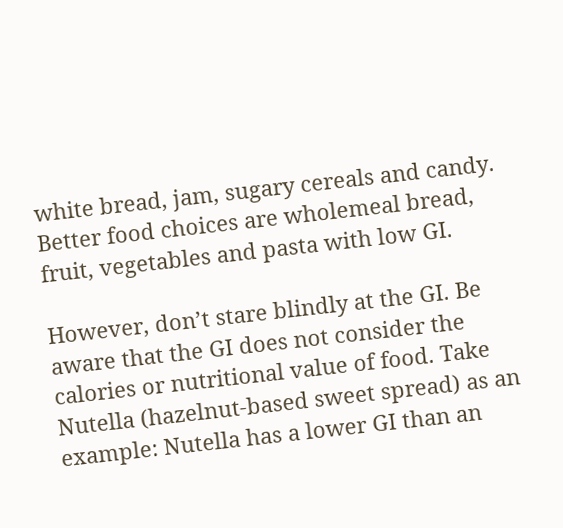white bread, jam, sugary cereals and candy. Better food choices are wholemeal bread, fruit, vegetables and pasta with low GI.

However, don’t stare blindly at the GI. Be aware that the GI does not consider the calories or nutritional value of food. Take Nutella (hazelnut-based sweet spread) as an example: Nutella has a lower GI than an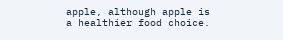apple, although apple is a healthier food choice.